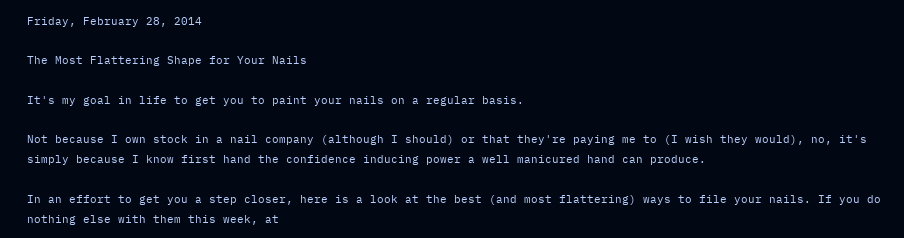Friday, February 28, 2014

The Most Flattering Shape for Your Nails

It's my goal in life to get you to paint your nails on a regular basis.

Not because I own stock in a nail company (although I should) or that they're paying me to (I wish they would), no, it's simply because I know first hand the confidence inducing power a well manicured hand can produce.

In an effort to get you a step closer, here is a look at the best (and most flattering) ways to file your nails. If you do nothing else with them this week, at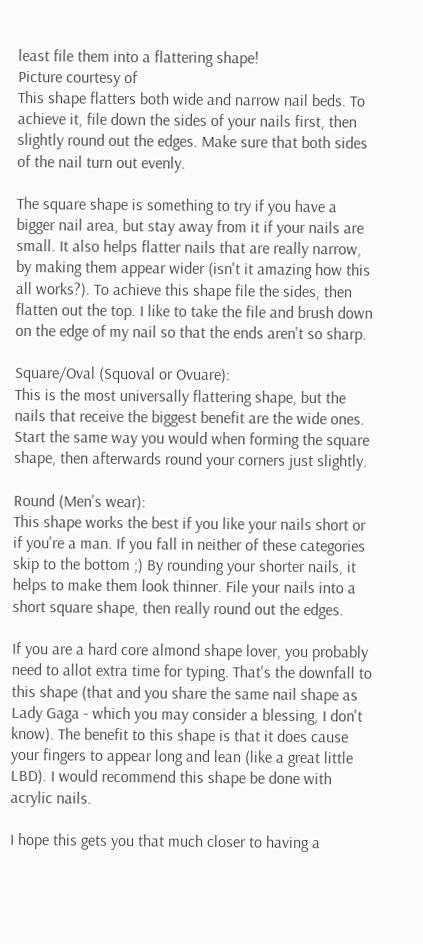least file them into a flattering shape!
Picture courtesy of
This shape flatters both wide and narrow nail beds. To achieve it, file down the sides of your nails first, then slightly round out the edges. Make sure that both sides of the nail turn out evenly.

The square shape is something to try if you have a bigger nail area, but stay away from it if your nails are small. It also helps flatter nails that are really narrow, by making them appear wider (isn't it amazing how this all works?). To achieve this shape file the sides, then flatten out the top. I like to take the file and brush down on the edge of my nail so that the ends aren't so sharp.

Square/Oval (Squoval or Ovuare):
This is the most universally flattering shape, but the nails that receive the biggest benefit are the wide ones. Start the same way you would when forming the square shape, then afterwards round your corners just slightly.

Round (Men's wear):
This shape works the best if you like your nails short or if you're a man. If you fall in neither of these categories skip to the bottom ;) By rounding your shorter nails, it helps to make them look thinner. File your nails into a short square shape, then really round out the edges.

If you are a hard core almond shape lover, you probably need to allot extra time for typing. That's the downfall to this shape (that and you share the same nail shape as Lady Gaga - which you may consider a blessing, I don't know). The benefit to this shape is that it does cause your fingers to appear long and lean (like a great little LBD). I would recommend this shape be done with acrylic nails.

I hope this gets you that much closer to having a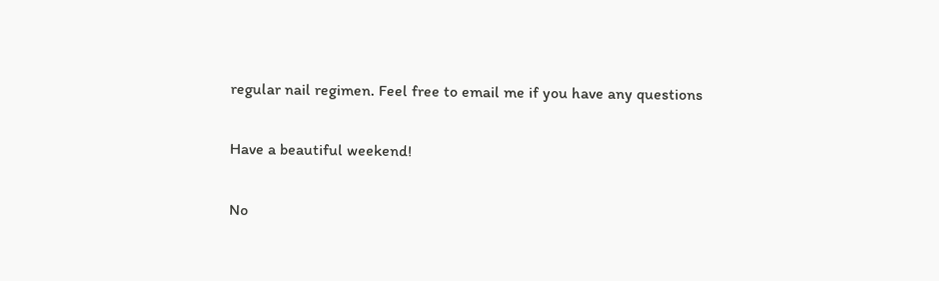regular nail regimen. Feel free to email me if you have any questions

Have a beautiful weekend!

No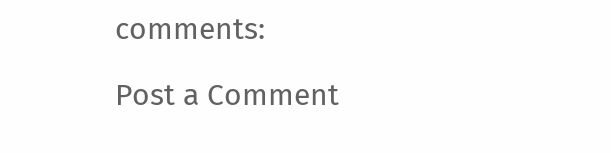comments:

Post a Comment